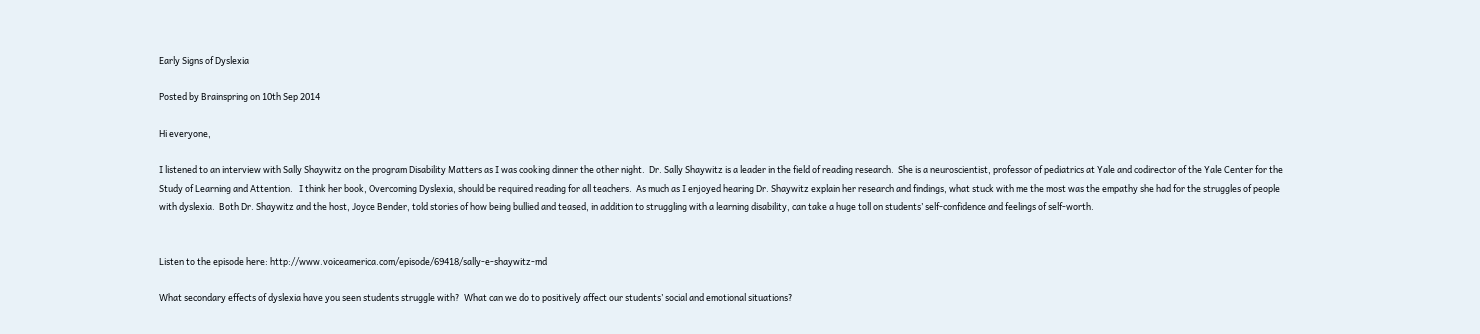Early Signs of Dyslexia

Posted by Brainspring on 10th Sep 2014

Hi everyone,

I listened to an interview with Sally Shaywitz on the program Disability Matters as I was cooking dinner the other night.  Dr. Sally Shaywitz is a leader in the field of reading research.  She is a neuroscientist, professor of pediatrics at Yale and codirector of the Yale Center for the Study of Learning and Attention.   I think her book, Overcoming Dyslexia, should be required reading for all teachers.  As much as I enjoyed hearing Dr. Shaywitz explain her research and findings, what stuck with me the most was the empathy she had for the struggles of people with dyslexia.  Both Dr. Shaywitz and the host, Joyce Bender, told stories of how being bullied and teased, in addition to struggling with a learning disability, can take a huge toll on students’ self-confidence and feelings of self-worth.


Listen to the episode here: http://www.voiceamerica.com/episode/69418/sally-e-shaywitz-md

What secondary effects of dyslexia have you seen students struggle with?  What can we do to positively affect our students’ social and emotional situations?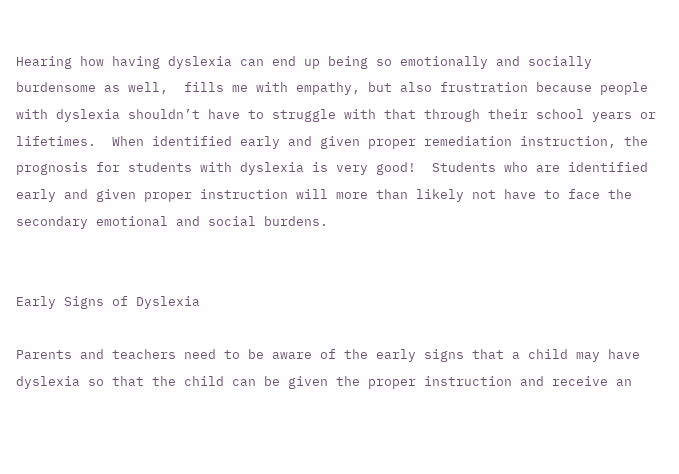Hearing how having dyslexia can end up being so emotionally and socially burdensome as well,  fills me with empathy, but also frustration because people with dyslexia shouldn’t have to struggle with that through their school years or lifetimes.  When identified early and given proper remediation instruction, the prognosis for students with dyslexia is very good!  Students who are identified early and given proper instruction will more than likely not have to face the secondary emotional and social burdens.


Early Signs of Dyslexia

Parents and teachers need to be aware of the early signs that a child may have dyslexia so that the child can be given the proper instruction and receive an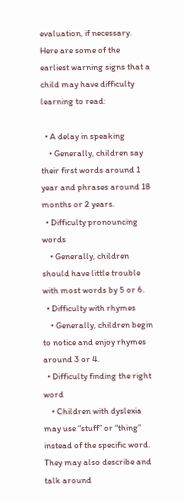evaluation, if necessary.   Here are some of the earliest warning signs that a child may have difficulty learning to read:

  • A delay in speaking
    • Generally, children say their first words around 1 year and phrases around 18 months or 2 years.
  • Difficulty pronouncing words
    • Generally, children should have little trouble with most words by 5 or 6.
  • Difficulty with rhymes
    • Generally, children begin to notice and enjoy rhymes around 3 or 4.
  • Difficulty finding the right word
    • Children with dyslexia may use “stuff” or “thing” instead of the specific word.  They may also describe and talk around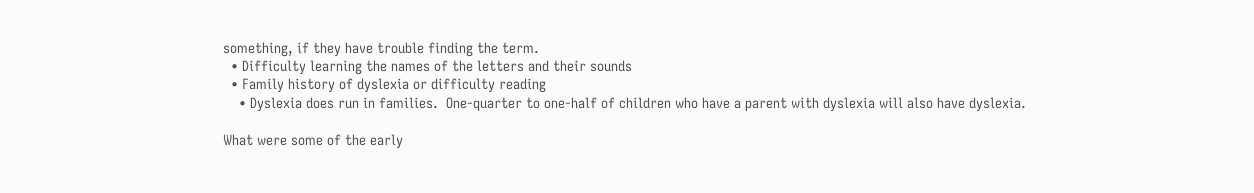something, if they have trouble finding the term.
  • Difficulty learning the names of the letters and their sounds
  • Family history of dyslexia or difficulty reading
    • Dyslexia does run in families.  One-quarter to one-half of children who have a parent with dyslexia will also have dyslexia.

What were some of the early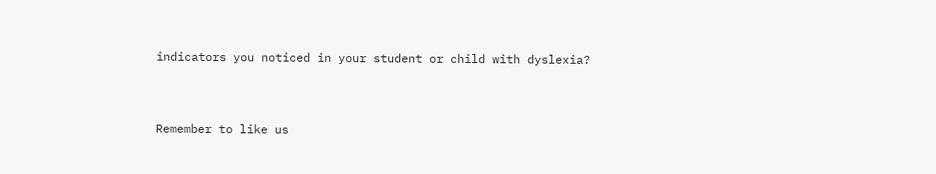indicators you noticed in your student or child with dyslexia?


Remember to like us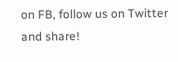on FB, follow us on Twitter and share!